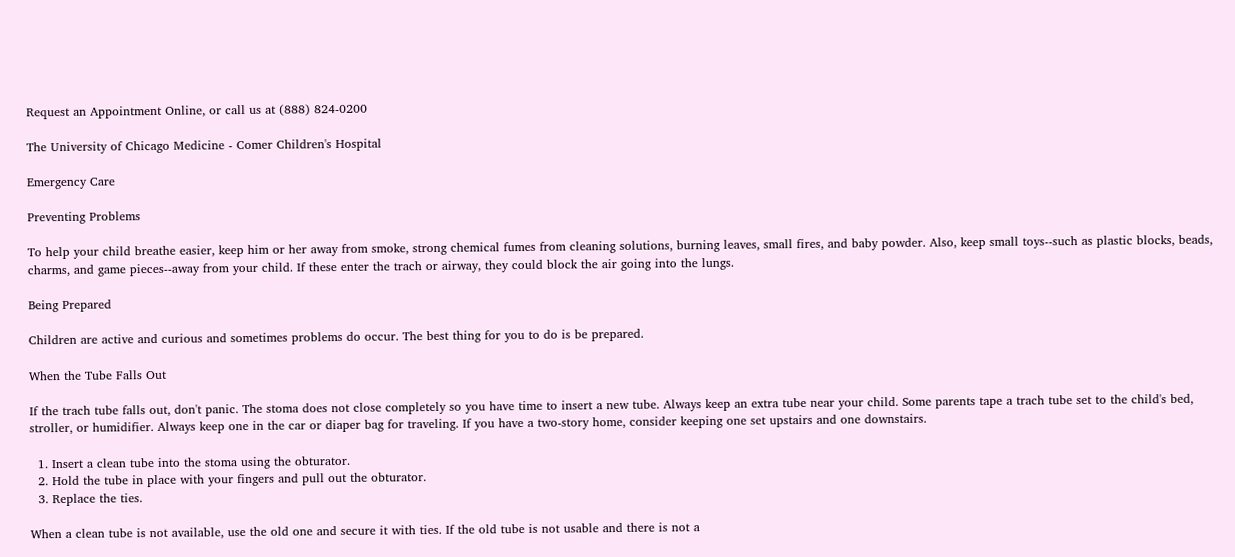Request an Appointment Online, or call us at (888) 824-0200

The University of Chicago Medicine - Comer Children's Hospital

Emergency Care

Preventing Problems

To help your child breathe easier, keep him or her away from smoke, strong chemical fumes from cleaning solutions, burning leaves, small fires, and baby powder. Also, keep small toys--such as plastic blocks, beads, charms, and game pieces--away from your child. If these enter the trach or airway, they could block the air going into the lungs.

Being Prepared

Children are active and curious and sometimes problems do occur. The best thing for you to do is be prepared.

When the Tube Falls Out

If the trach tube falls out, don't panic. The stoma does not close completely so you have time to insert a new tube. Always keep an extra tube near your child. Some parents tape a trach tube set to the child's bed, stroller, or humidifier. Always keep one in the car or diaper bag for traveling. If you have a two-story home, consider keeping one set upstairs and one downstairs.

  1. Insert a clean tube into the stoma using the obturator.
  2. Hold the tube in place with your fingers and pull out the obturator.
  3. Replace the ties.

When a clean tube is not available, use the old one and secure it with ties. If the old tube is not usable and there is not a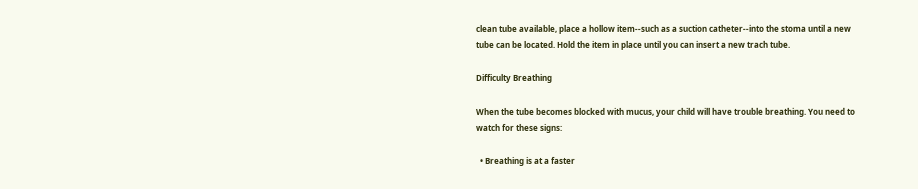clean tube available, place a hollow item--such as a suction catheter--into the stoma until a new tube can be located. Hold the item in place until you can insert a new trach tube.

Difficulty Breathing

When the tube becomes blocked with mucus, your child will have trouble breathing. You need to watch for these signs:

  • Breathing is at a faster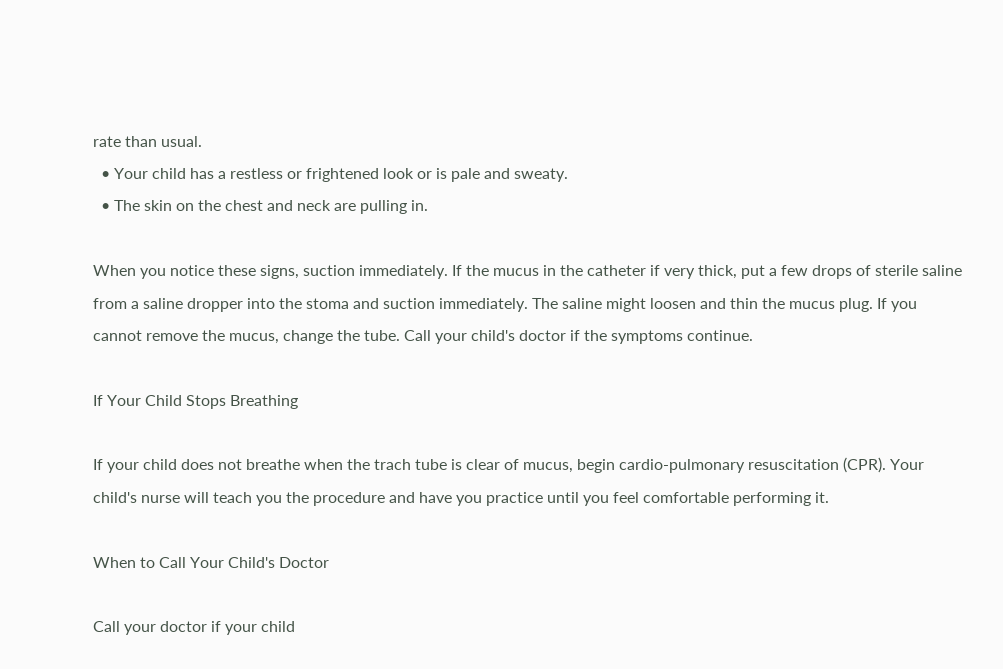rate than usual.
  • Your child has a restless or frightened look or is pale and sweaty.
  • The skin on the chest and neck are pulling in.

When you notice these signs, suction immediately. If the mucus in the catheter if very thick, put a few drops of sterile saline from a saline dropper into the stoma and suction immediately. The saline might loosen and thin the mucus plug. If you cannot remove the mucus, change the tube. Call your child's doctor if the symptoms continue.

If Your Child Stops Breathing

If your child does not breathe when the trach tube is clear of mucus, begin cardio-pulmonary resuscitation (CPR). Your child's nurse will teach you the procedure and have you practice until you feel comfortable performing it.

When to Call Your Child's Doctor

Call your doctor if your child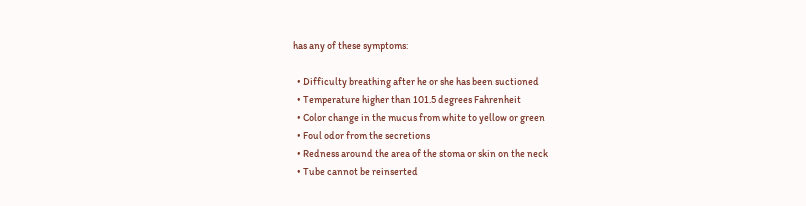has any of these symptoms:

  • Difficulty breathing after he or she has been suctioned
  • Temperature higher than 101.5 degrees Fahrenheit
  • Color change in the mucus from white to yellow or green
  • Foul odor from the secretions
  • Redness around the area of the stoma or skin on the neck
  • Tube cannot be reinserted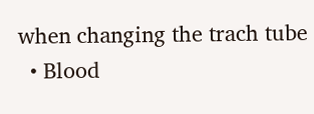when changing the trach tube
  • Blood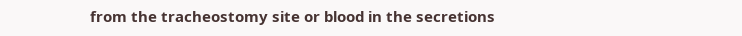from the tracheostomy site or blood in the secretions